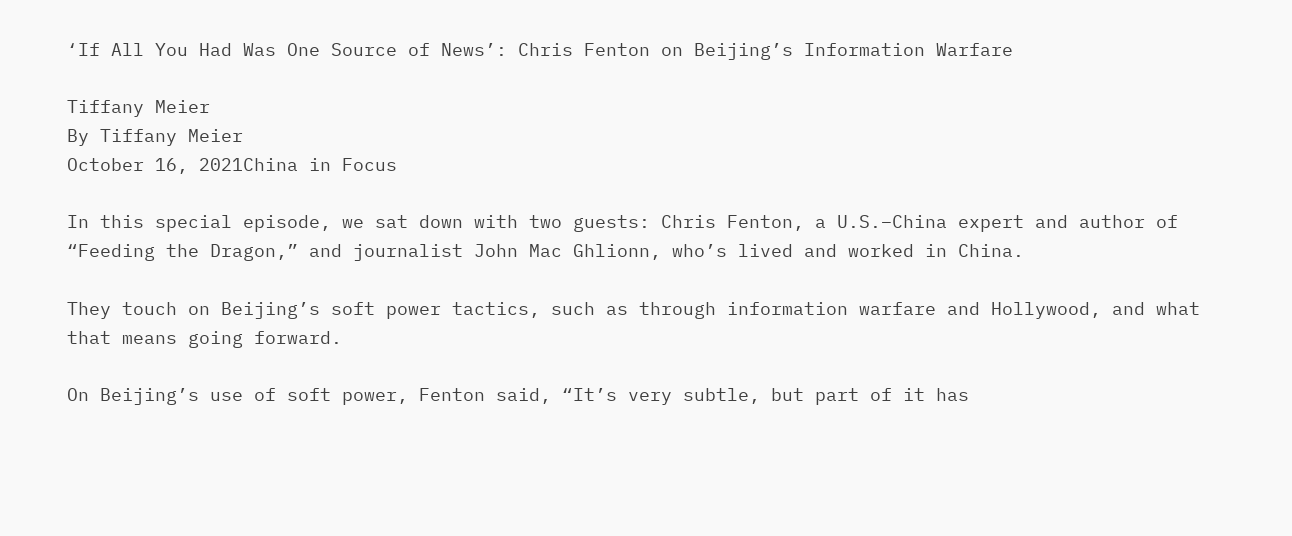‘If All You Had Was One Source of News’: Chris Fenton on Beijing’s Information Warfare

Tiffany Meier
By Tiffany Meier
October 16, 2021China in Focus

In this special episode, we sat down with two guests: Chris Fenton, a U.S.–China expert and author of “Feeding the Dragon,” and journalist John Mac Ghlionn, who’s lived and worked in China.

They touch on Beijing’s soft power tactics, such as through information warfare and Hollywood, and what that means going forward.

On Beijing’s use of soft power, Fenton said, “It’s very subtle, but part of it has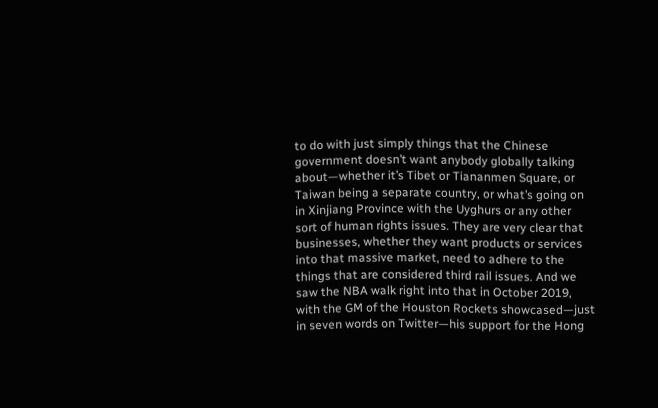to do with just simply things that the Chinese government doesn’t want anybody globally talking about—whether it’s Tibet or Tiananmen Square, or Taiwan being a separate country, or what’s going on in Xinjiang Province with the Uyghurs or any other sort of human rights issues. They are very clear that businesses, whether they want products or services into that massive market, need to adhere to the things that are considered third rail issues. And we saw the NBA walk right into that in October 2019, with the GM of the Houston Rockets showcased—just in seven words on Twitter—his support for the Hong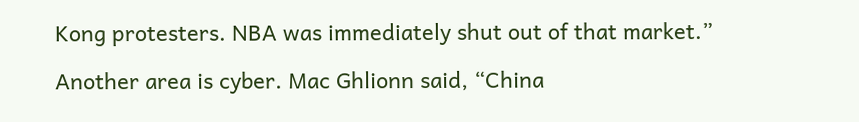Kong protesters. NBA was immediately shut out of that market.”

Another area is cyber. Mac Ghlionn said, “China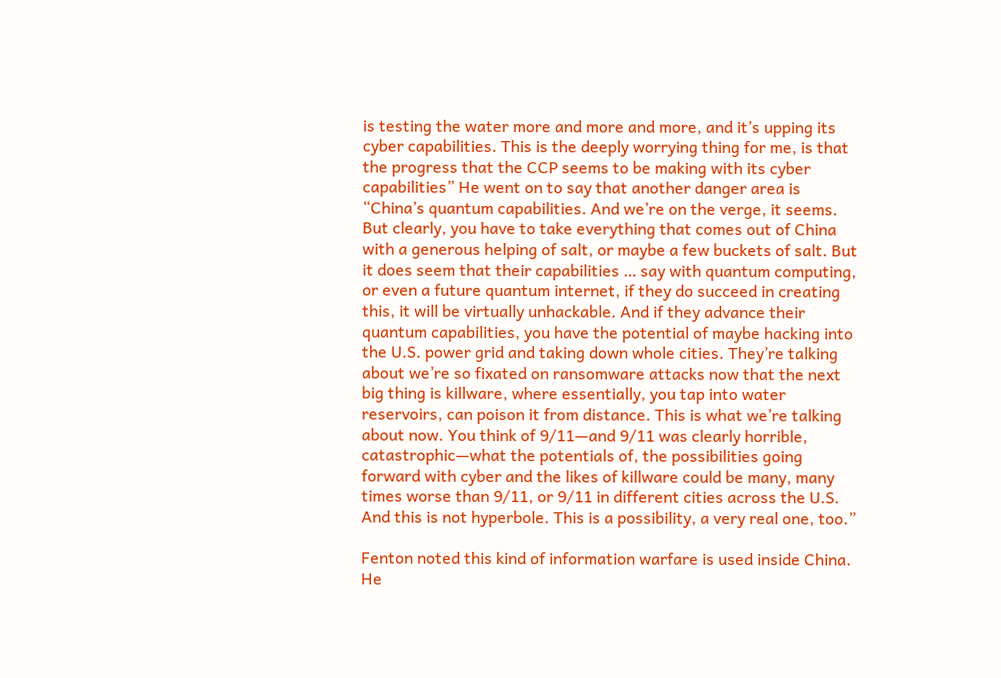is testing the water more and more and more, and it’s upping its cyber capabilities. This is the deeply worrying thing for me, is that the progress that the CCP seems to be making with its cyber capabilities” He went on to say that another danger area is “China’s quantum capabilities. And we’re on the verge, it seems. But clearly, you have to take everything that comes out of China with a generous helping of salt, or maybe a few buckets of salt. But it does seem that their capabilities … say with quantum computing, or even a future quantum internet, if they do succeed in creating this, it will be virtually unhackable. And if they advance their quantum capabilities, you have the potential of maybe hacking into the U.S. power grid and taking down whole cities. They’re talking about we’re so fixated on ransomware attacks now that the next big thing is killware, where essentially, you tap into water reservoirs, can poison it from distance. This is what we’re talking about now. You think of 9/11—and 9/11 was clearly horrible, catastrophic—what the potentials of, the possibilities going forward with cyber and the likes of killware could be many, many times worse than 9/11, or 9/11 in different cities across the U.S. And this is not hyperbole. This is a possibility, a very real one, too.”

Fenton noted this kind of information warfare is used inside China. He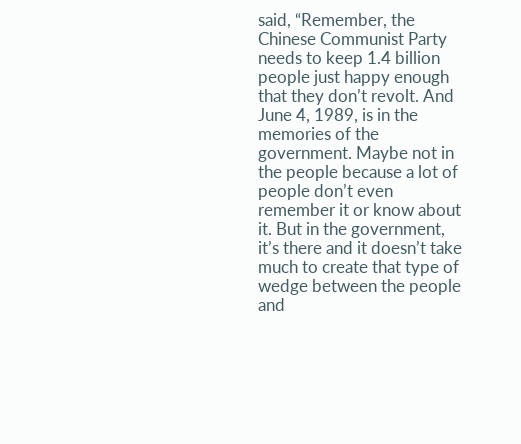said, “Remember, the Chinese Communist Party needs to keep 1.4 billion people just happy enough that they don’t revolt. And June 4, 1989, is in the memories of the government. Maybe not in the people because a lot of people don’t even remember it or know about it. But in the government, it’s there and it doesn’t take much to create that type of wedge between the people and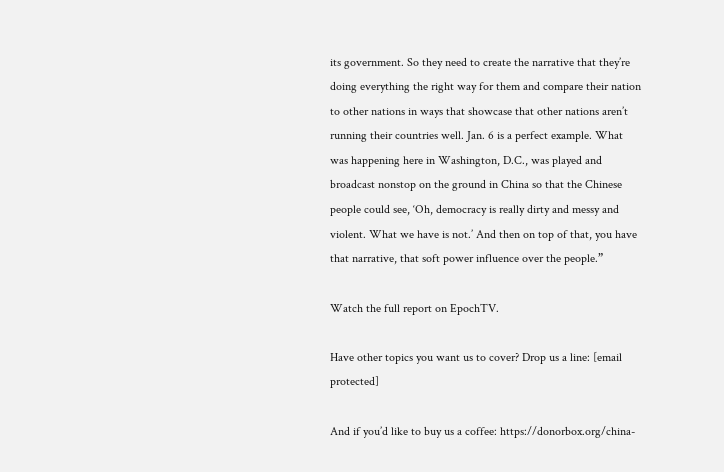its government. So they need to create the narrative that they’re doing everything the right way for them and compare their nation to other nations in ways that showcase that other nations aren’t running their countries well. Jan. 6 is a perfect example. What was happening here in Washington, D.C., was played and broadcast nonstop on the ground in China so that the Chinese people could see, ‘Oh, democracy is really dirty and messy and violent. What we have is not.’ And then on top of that, you have that narrative, that soft power influence over the people.”

Watch the full report on EpochTV.

Have other topics you want us to cover? Drop us a line: [email protected]

And if you’d like to buy us a coffee: https://donorbox.org/china-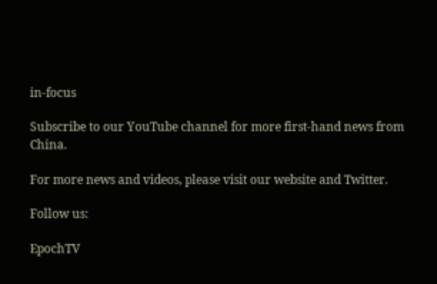in-focus

Subscribe to our YouTube channel for more first-hand news from China.

For more news and videos, please visit our website and Twitter.

Follow us:

EpochTV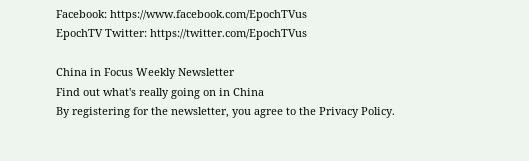Facebook: https://www.facebook.com/EpochTVus
EpochTV Twitter: https://twitter.com/EpochTVus

China in Focus Weekly Newsletter
Find out what's really going on in China
By registering for the newsletter, you agree to the Privacy Policy.